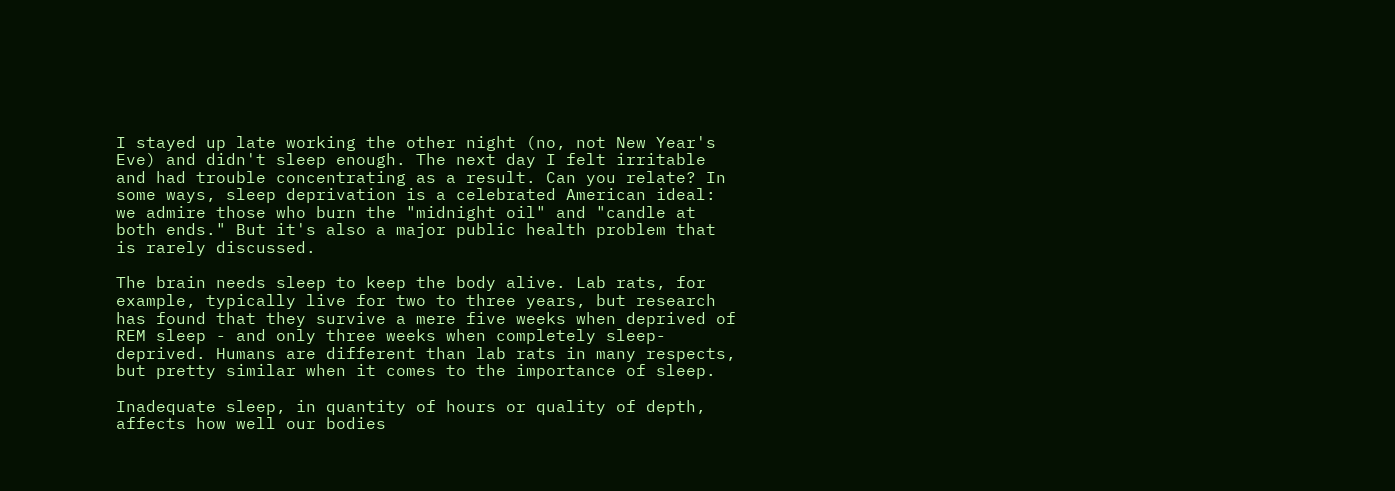I stayed up late working the other night (no, not New Year's Eve) and didn't sleep enough. The next day I felt irritable and had trouble concentrating as a result. Can you relate? In some ways, sleep deprivation is a celebrated American ideal: we admire those who burn the "midnight oil" and "candle at both ends." But it's also a major public health problem that is rarely discussed.

The brain needs sleep to keep the body alive. Lab rats, for example, typically live for two to three years, but research has found that they survive a mere five weeks when deprived of REM sleep - and only three weeks when completely sleep-deprived. Humans are different than lab rats in many respects, but pretty similar when it comes to the importance of sleep.

Inadequate sleep, in quantity of hours or quality of depth, affects how well our bodies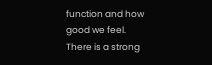function and how good we feel. There is a strong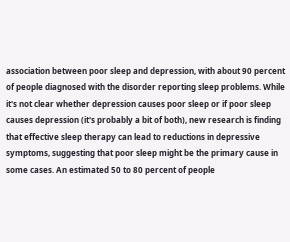association between poor sleep and depression, with about 90 percent of people diagnosed with the disorder reporting sleep problems. While it's not clear whether depression causes poor sleep or if poor sleep causes depression (it's probably a bit of both), new research is finding that effective sleep therapy can lead to reductions in depressive symptoms, suggesting that poor sleep might be the primary cause in some cases. An estimated 50 to 80 percent of people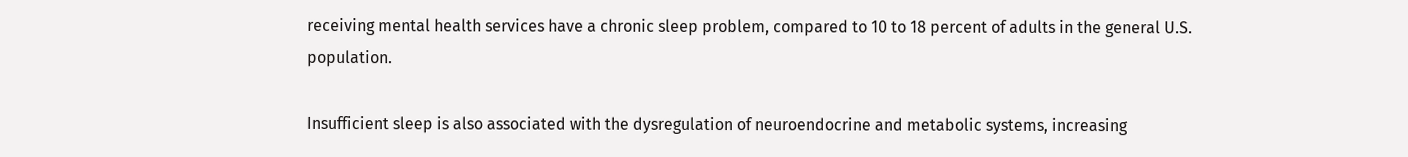receiving mental health services have a chronic sleep problem, compared to 10 to 18 percent of adults in the general U.S. population.

Insufficient sleep is also associated with the dysregulation of neuroendocrine and metabolic systems, increasing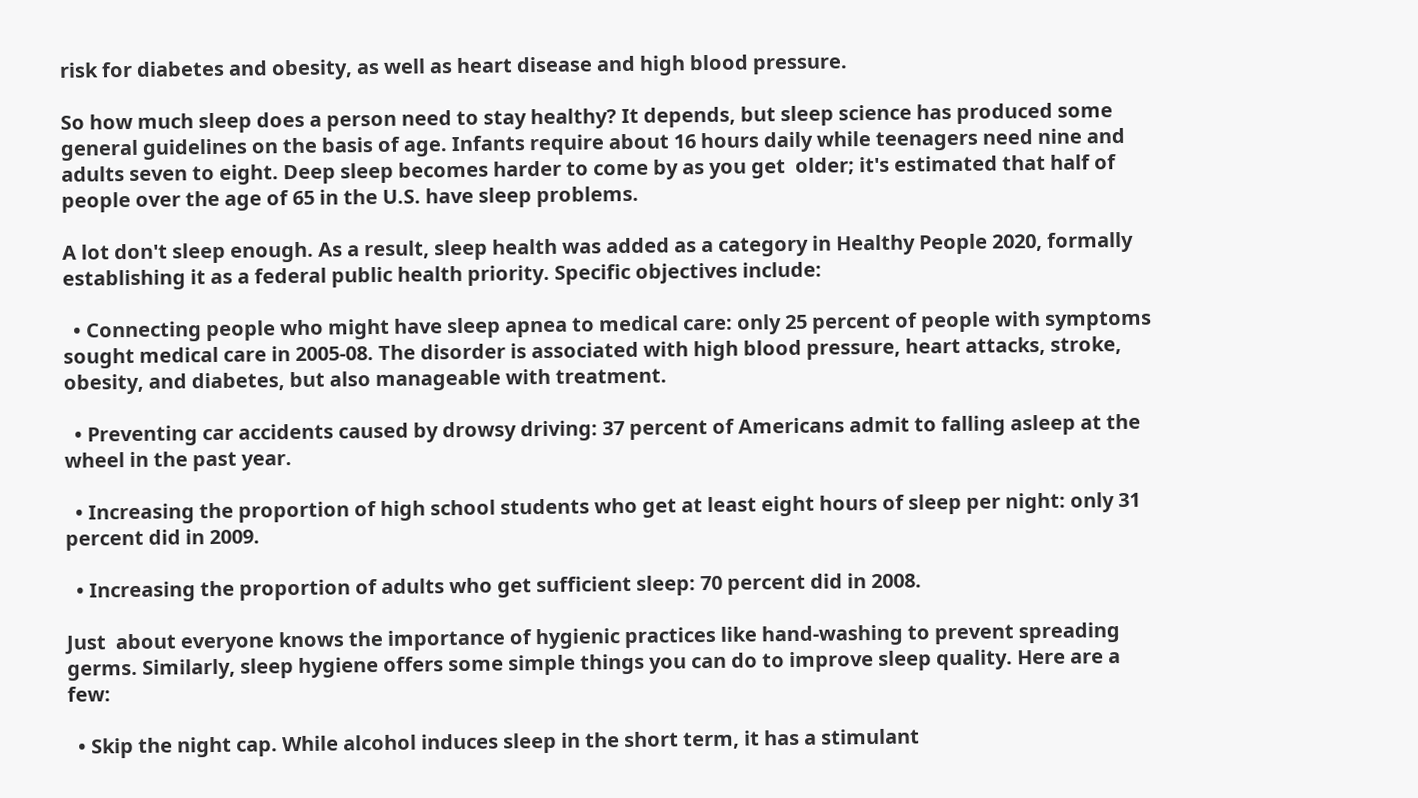risk for diabetes and obesity, as well as heart disease and high blood pressure.

So how much sleep does a person need to stay healthy? It depends, but sleep science has produced some general guidelines on the basis of age. Infants require about 16 hours daily while teenagers need nine and adults seven to eight. Deep sleep becomes harder to come by as you get  older; it's estimated that half of people over the age of 65 in the U.S. have sleep problems.

A lot don't sleep enough. As a result, sleep health was added as a category in Healthy People 2020, formally establishing it as a federal public health priority. Specific objectives include:

  • Connecting people who might have sleep apnea to medical care: only 25 percent of people with symptoms sought medical care in 2005-08. The disorder is associated with high blood pressure, heart attacks, stroke, obesity, and diabetes, but also manageable with treatment.

  • Preventing car accidents caused by drowsy driving: 37 percent of Americans admit to falling asleep at the wheel in the past year.

  • Increasing the proportion of high school students who get at least eight hours of sleep per night: only 31 percent did in 2009.

  • Increasing the proportion of adults who get sufficient sleep: 70 percent did in 2008.

Just  about everyone knows the importance of hygienic practices like hand-washing to prevent spreading germs. Similarly, sleep hygiene offers some simple things you can do to improve sleep quality. Here are a few:

  • Skip the night cap. While alcohol induces sleep in the short term, it has a stimulant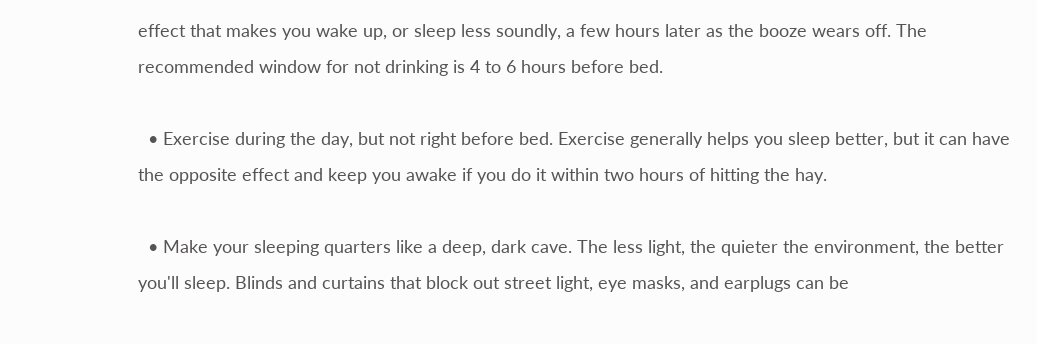effect that makes you wake up, or sleep less soundly, a few hours later as the booze wears off. The recommended window for not drinking is 4 to 6 hours before bed.

  • Exercise during the day, but not right before bed. Exercise generally helps you sleep better, but it can have the opposite effect and keep you awake if you do it within two hours of hitting the hay.

  • Make your sleeping quarters like a deep, dark cave. The less light, the quieter the environment, the better you'll sleep. Blinds and curtains that block out street light, eye masks, and earplugs can be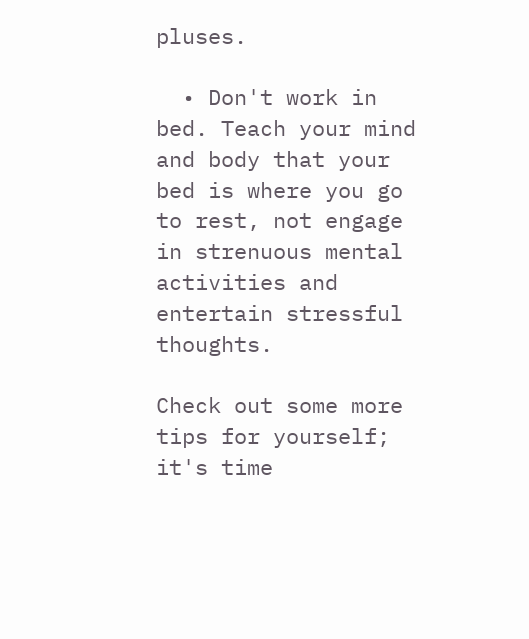pluses.

  • Don't work in bed. Teach your mind and body that your bed is where you go to rest, not engage in strenuous mental activities and entertain stressful thoughts.

Check out some more tips for yourself; it's time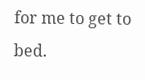for me to get to bed.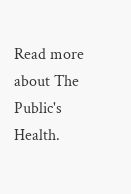Read more about The Public's Health.